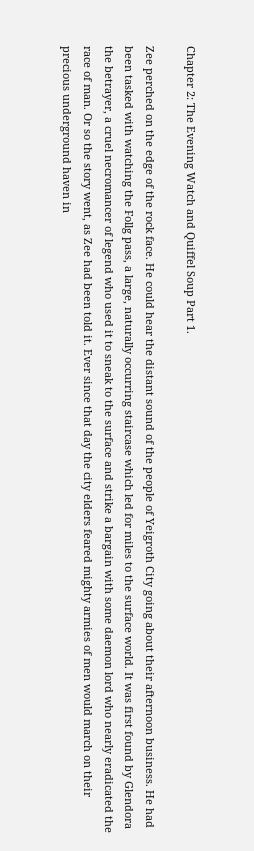Chapter 2: The Evening Watch and Quiffel Soup Part 1.

Zee perched on the edge of the rock face. He could hear the distant sound of the people of Yeigroth City going about their afternoon business. He had been tasked with watching the Follg pass, a large, naturally occurring staircase which led for miles to the surface world. It was first found by Glendora the betrayer, a cruel necromancer of legend who used it to sneak to the surface and strike a bargain with some daemon lord who nearly eradicated the race of man. Or so the story went, as Zee had been told it. Ever since that day the city elders feared mighty armies of men would march on their precious underground haven in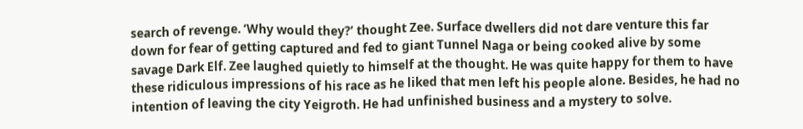search of revenge. ‘Why would they?’ thought Zee. Surface dwellers did not dare venture this far down for fear of getting captured and fed to giant Tunnel Naga or being cooked alive by some savage Dark Elf. Zee laughed quietly to himself at the thought. He was quite happy for them to have these ridiculous impressions of his race as he liked that men left his people alone. Besides, he had no intention of leaving the city Yeigroth. He had unfinished business and a mystery to solve.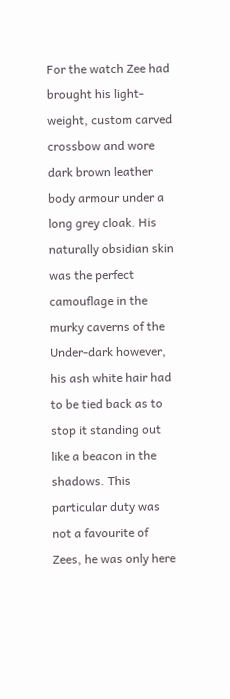For the watch Zee had brought his light-weight, custom carved crossbow and wore dark brown leather body armour under a long grey cloak. His naturally obsidian skin was the perfect camouflage in the murky caverns of the Under-dark however, his ash white hair had to be tied back as to stop it standing out like a beacon in the shadows. This particular duty was not a favourite of Zees, he was only here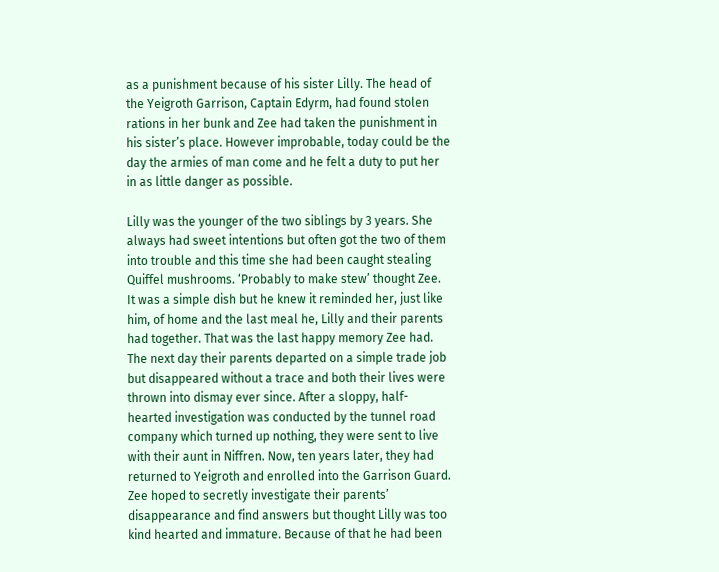as a punishment because of his sister Lilly. The head of the Yeigroth Garrison, Captain Edyrm, had found stolen rations in her bunk and Zee had taken the punishment in his sister’s place. However improbable, today could be the day the armies of man come and he felt a duty to put her in as little danger as possible.

Lilly was the younger of the two siblings by 3 years. She always had sweet intentions but often got the two of them into trouble and this time she had been caught stealing Quiffel mushrooms. ‘Probably to make stew’ thought Zee. It was a simple dish but he knew it reminded her, just like him, of home and the last meal he, Lilly and their parents had together. That was the last happy memory Zee had. The next day their parents departed on a simple trade job but disappeared without a trace and both their lives were thrown into dismay ever since. After a sloppy, half-hearted investigation was conducted by the tunnel road company which turned up nothing, they were sent to live with their aunt in Niffren. Now, ten years later, they had returned to Yeigroth and enrolled into the Garrison Guard. Zee hoped to secretly investigate their parents’ disappearance and find answers but thought Lilly was too kind hearted and immature. Because of that he had been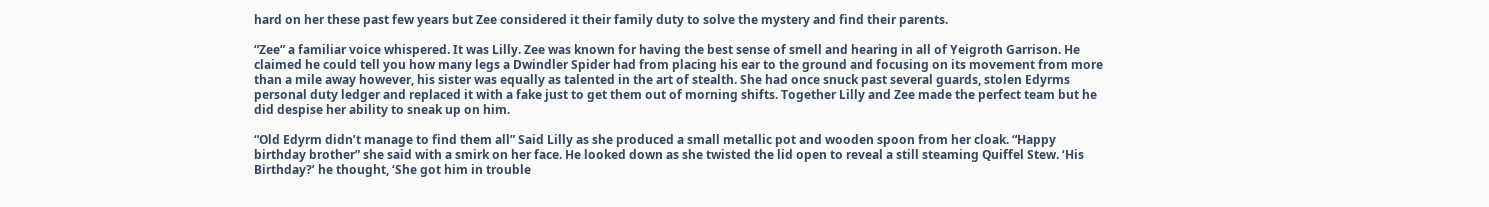hard on her these past few years but Zee considered it their family duty to solve the mystery and find their parents.

“Zee” a familiar voice whispered. It was Lilly. Zee was known for having the best sense of smell and hearing in all of Yeigroth Garrison. He claimed he could tell you how many legs a Dwindler Spider had from placing his ear to the ground and focusing on its movement from more than a mile away however, his sister was equally as talented in the art of stealth. She had once snuck past several guards, stolen Edyrms personal duty ledger and replaced it with a fake just to get them out of morning shifts. Together Lilly and Zee made the perfect team but he did despise her ability to sneak up on him.

“Old Edyrm didn’t manage to find them all” Said Lilly as she produced a small metallic pot and wooden spoon from her cloak. “Happy birthday brother” she said with a smirk on her face. He looked down as she twisted the lid open to reveal a still steaming Quiffel Stew. ‘His Birthday?’ he thought, ‘She got him in trouble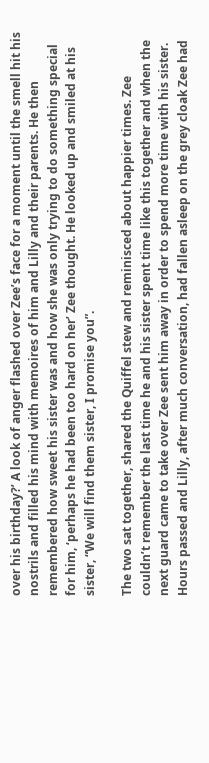over his birthday?’ A look of anger flashed over Zee’s face for a moment until the smell hit his nostrils and filled his mind with memoires of him and Lilly and their parents. He then remembered how sweet his sister was and how she was only trying to do something special for him, ‘perhaps he had been too hard on her’ Zee thought. He looked up and smiled at his sister, “We will find them sister, I promise you”.

The two sat together, shared the Quiffel stew and reminisced about happier times. Zee couldn’t remember the last time he and his sister spent time like this together and when the next guard came to take over Zee sent him away in order to spend more time with his sister. Hours passed and Lilly, after much conversation, had fallen asleep on the grey cloak Zee had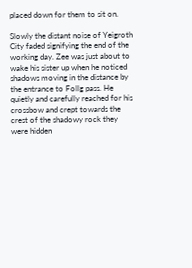placed down for them to sit on.

Slowly the distant noise of Yeigroth City faded signifying the end of the working day. Zee was just about to wake his sister up when he noticed shadows moving in the distance by the entrance to Follg pass. He quietly and carefully reached for his crossbow and crept towards the crest of the shadowy rock they were hidden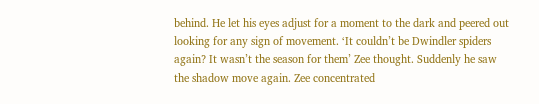behind. He let his eyes adjust for a moment to the dark and peered out looking for any sign of movement. ‘It couldn’t be Dwindler spiders again? It wasn’t the season for them’ Zee thought. Suddenly he saw the shadow move again. Zee concentrated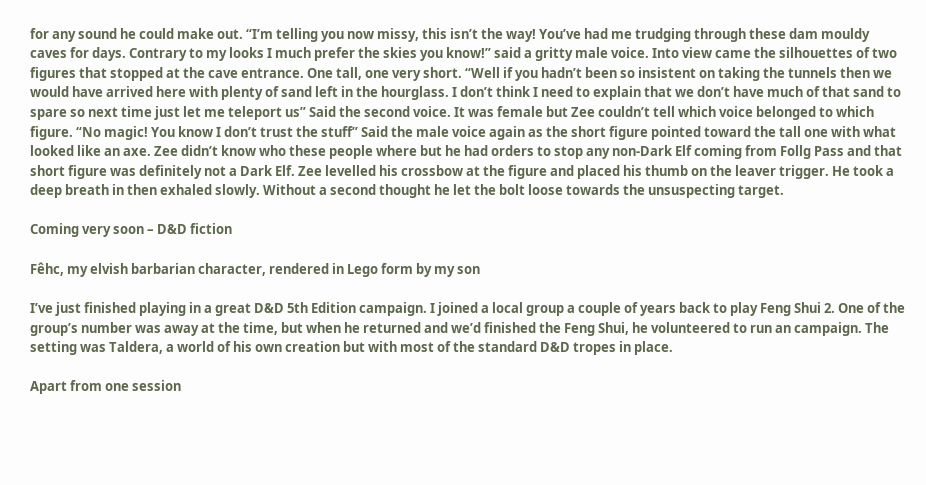for any sound he could make out. “I’m telling you now missy, this isn’t the way! You’ve had me trudging through these dam mouldy caves for days. Contrary to my looks I much prefer the skies you know!” said a gritty male voice. Into view came the silhouettes of two figures that stopped at the cave entrance. One tall, one very short. “Well if you hadn’t been so insistent on taking the tunnels then we would have arrived here with plenty of sand left in the hourglass. I don’t think I need to explain that we don’t have much of that sand to spare so next time just let me teleport us” Said the second voice. It was female but Zee couldn’t tell which voice belonged to which figure. “No magic! You know I don’t trust the stuff” Said the male voice again as the short figure pointed toward the tall one with what looked like an axe. Zee didn’t know who these people where but he had orders to stop any non-Dark Elf coming from Follg Pass and that short figure was definitely not a Dark Elf. Zee levelled his crossbow at the figure and placed his thumb on the leaver trigger. He took a deep breath in then exhaled slowly. Without a second thought he let the bolt loose towards the unsuspecting target.

Coming very soon – D&D fiction

Fêhc, my elvish barbarian character, rendered in Lego form by my son

I’ve just finished playing in a great D&D 5th Edition campaign. I joined a local group a couple of years back to play Feng Shui 2. One of the group’s number was away at the time, but when he returned and we’d finished the Feng Shui, he volunteered to run an campaign. The setting was Taldera, a world of his own creation but with most of the standard D&D tropes in place.

Apart from one session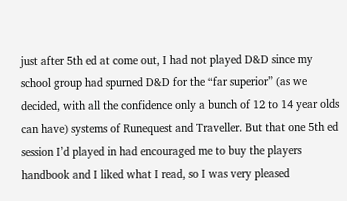just after 5th ed at come out, I had not played D&D since my school group had spurned D&D for the “far superior” (as we decided, with all the confidence only a bunch of 12 to 14 year olds can have) systems of Runequest and Traveller. But that one 5th ed session I’d played in had encouraged me to buy the players handbook and I liked what I read, so I was very pleased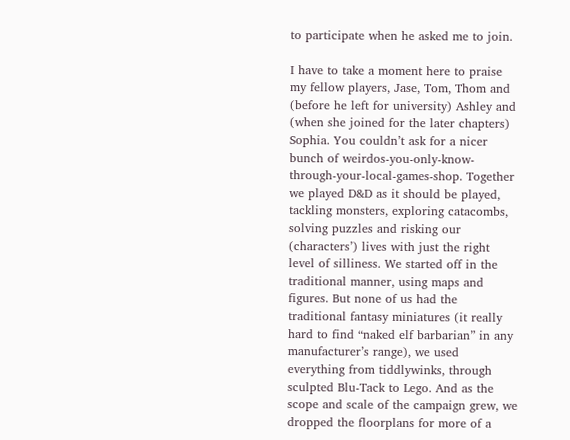to participate when he asked me to join.

I have to take a moment here to praise my fellow players, Jase, Tom, Thom and (before he left for university) Ashley and (when she joined for the later chapters) Sophia. You couldn’t ask for a nicer bunch of weirdos-you-only-know-through-your-local-games-shop. Together we played D&D as it should be played, tackling monsters, exploring catacombs, solving puzzles and risking our (characters’) lives with just the right level of silliness. We started off in the traditional manner, using maps and figures. But none of us had the traditional fantasy miniatures (it really hard to find “naked elf barbarian” in any manufacturer’s range), we used everything from tiddlywinks, through sculpted Blu-Tack to Lego. And as the scope and scale of the campaign grew, we dropped the floorplans for more of a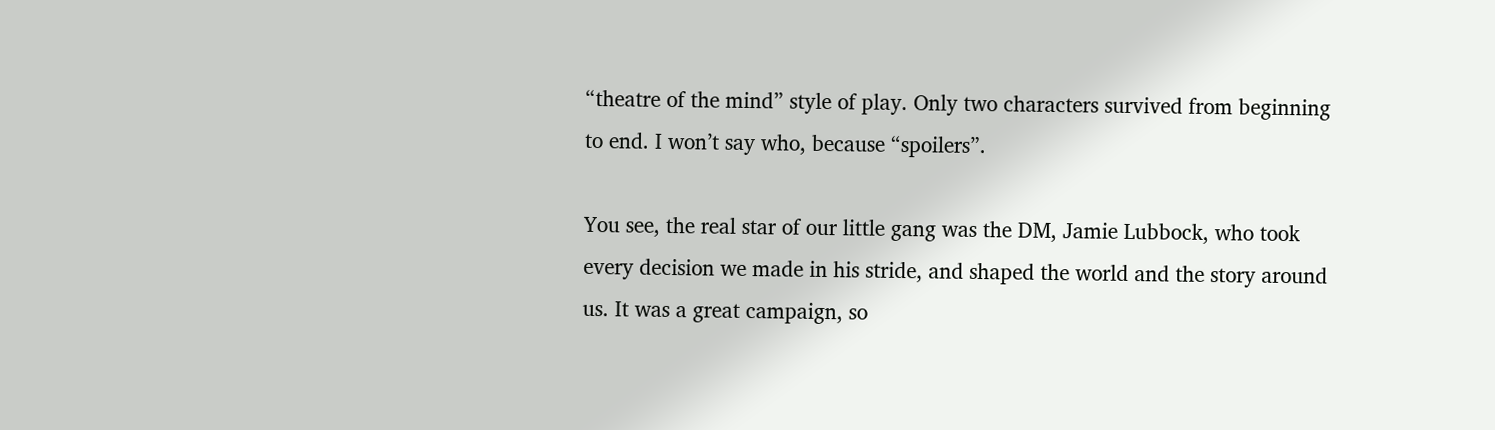“theatre of the mind” style of play. Only two characters survived from beginning to end. I won’t say who, because “spoilers”.

You see, the real star of our little gang was the DM, Jamie Lubbock, who took every decision we made in his stride, and shaped the world and the story around us. It was a great campaign, so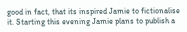good in fact, that its inspired Jamie to fictionalise it. Starting this evening Jamie plans to publish a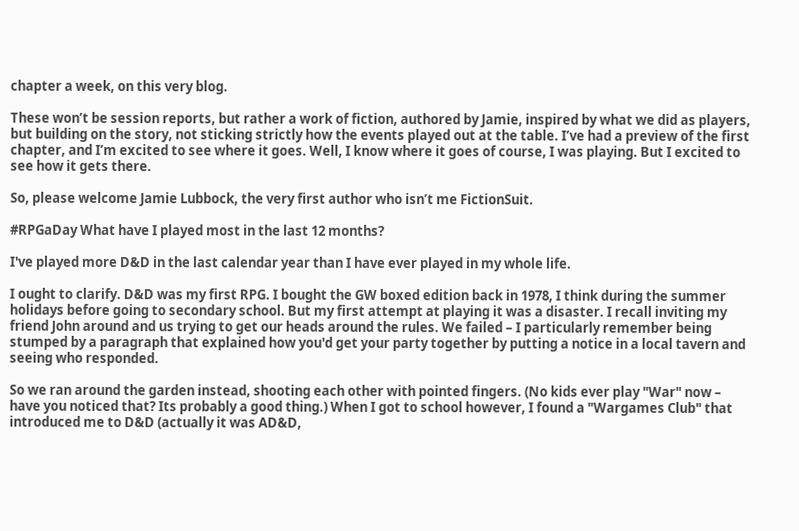chapter a week, on this very blog.

These won’t be session reports, but rather a work of fiction, authored by Jamie, inspired by what we did as players, but building on the story, not sticking strictly how the events played out at the table. I’ve had a preview of the first chapter, and I’m excited to see where it goes. Well, I know where it goes of course, I was playing. But I excited to see how it gets there.

So, please welcome Jamie Lubbock, the very first author who isn’t me FictionSuit.

#RPGaDay What have I played most in the last 12 months?

I've played more D&D in the last calendar year than I have ever played in my whole life.

I ought to clarify. D&D was my first RPG. I bought the GW boxed edition back in 1978, I think during the summer holidays before going to secondary school. But my first attempt at playing it was a disaster. I recall inviting my friend John around and us trying to get our heads around the rules. We failed – I particularly remember being stumped by a paragraph that explained how you'd get your party together by putting a notice in a local tavern and seeing who responded.

So we ran around the garden instead, shooting each other with pointed fingers. (No kids ever play "War" now – have you noticed that? Its probably a good thing.) When I got to school however, I found a "Wargames Club" that introduced me to D&D (actually it was AD&D,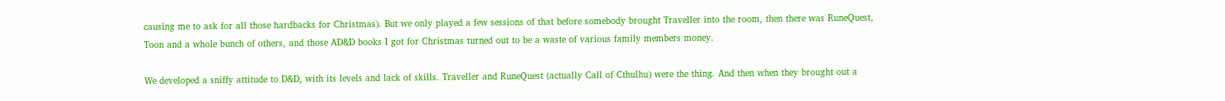causing me to ask for all those hardbacks for Christmas). But we only played a few sessions of that before somebody brought Traveller into the room, then there was RuneQuest, Toon and a whole bunch of others, and those AD&D books I got for Christmas turned out to be a waste of various family members money.

We developed a sniffy attitude to D&D, with its levels and lack of skills. Traveller and RuneQuest (actually Call of Cthulhu) were the thing. And then when they brought out a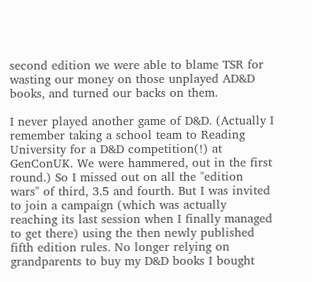second edition we were able to blame TSR for wasting our money on those unplayed AD&D books, and turned our backs on them.

I never played another game of D&D. (Actually I remember taking a school team to Reading University for a D&D competition(!) at GenConUK. We were hammered, out in the first round.) So I missed out on all the "edition wars" of third, 3.5 and fourth. But I was invited to join a campaign (which was actually reaching its last session when I finally managed to get there) using the then newly published fifth edition rules. No longer relying on grandparents to buy my D&D books I bought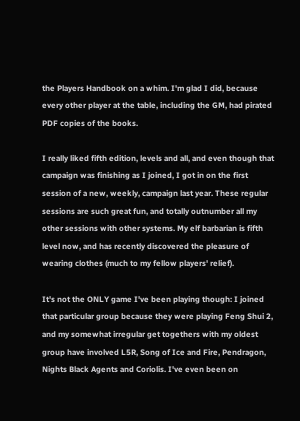the Players Handbook on a whim. I'm glad I did, because every other player at the table, including the GM, had pirated PDF copies of the books.

I really liked fifth edition, levels and all, and even though that campaign was finishing as I joined, I got in on the first session of a new, weekly, campaign last year. These regular sessions are such great fun, and totally outnumber all my other sessions with other systems. My elf barbarian is fifth level now, and has recently discovered the pleasure of wearing clothes (much to my fellow players' relief).

It's not the ONLY game I've been playing though: I joined that particular group because they were playing Feng Shui 2, and my somewhat irregular get togethers with my oldest group have involved L5R, Song of Ice and Fire, Pendragon, Nights Black Agents and Coriolis. I've even been on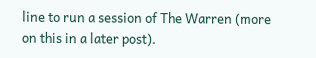line to run a session of The Warren (more on this in a later post).